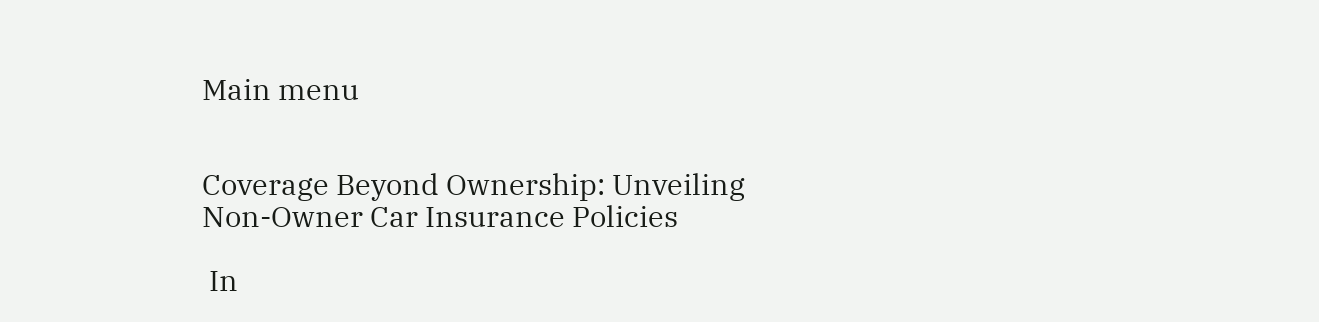Main menu


Coverage Beyond Ownership: Unveiling Non-Owner Car Insurance Policies

 In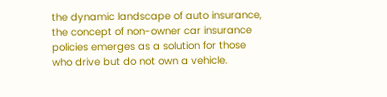the dynamic landscape of auto insurance, the concept of non-owner car insurance policies emerges as a solution for those who drive but do not own a vehicle.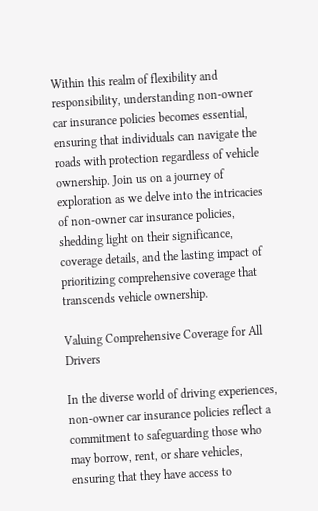Within this realm of flexibility and responsibility, understanding non-owner car insurance policies becomes essential, ensuring that individuals can navigate the roads with protection regardless of vehicle ownership. Join us on a journey of exploration as we delve into the intricacies of non-owner car insurance policies, shedding light on their significance, coverage details, and the lasting impact of prioritizing comprehensive coverage that transcends vehicle ownership.

Valuing Comprehensive Coverage for All Drivers

In the diverse world of driving experiences, non-owner car insurance policies reflect a commitment to safeguarding those who may borrow, rent, or share vehicles, ensuring that they have access to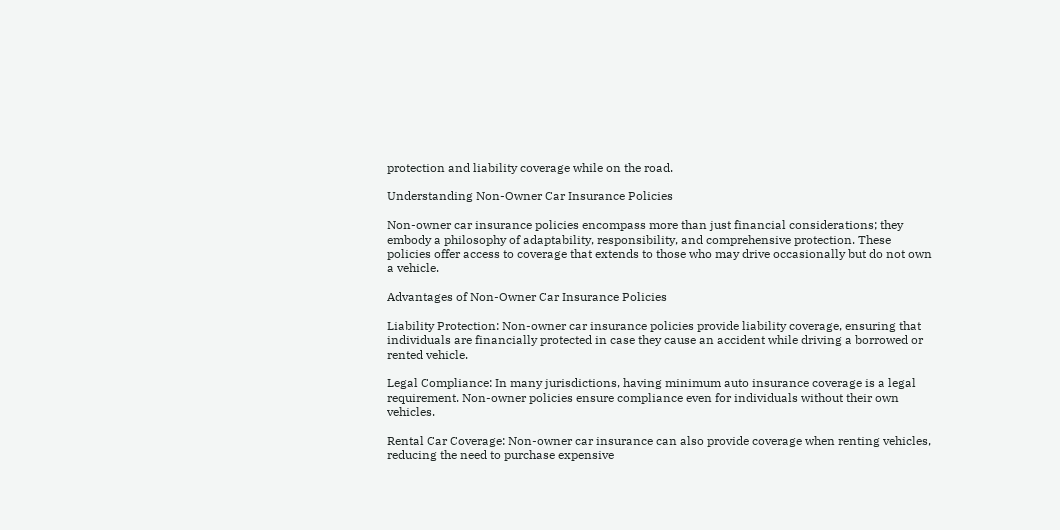protection and liability coverage while on the road.

Understanding Non-Owner Car Insurance Policies

Non-owner car insurance policies encompass more than just financial considerations; they embody a philosophy of adaptability, responsibility, and comprehensive protection. These policies offer access to coverage that extends to those who may drive occasionally but do not own a vehicle.

Advantages of Non-Owner Car Insurance Policies

Liability Protection: Non-owner car insurance policies provide liability coverage, ensuring that individuals are financially protected in case they cause an accident while driving a borrowed or rented vehicle.

Legal Compliance: In many jurisdictions, having minimum auto insurance coverage is a legal requirement. Non-owner policies ensure compliance even for individuals without their own vehicles.

Rental Car Coverage: Non-owner car insurance can also provide coverage when renting vehicles, reducing the need to purchase expensive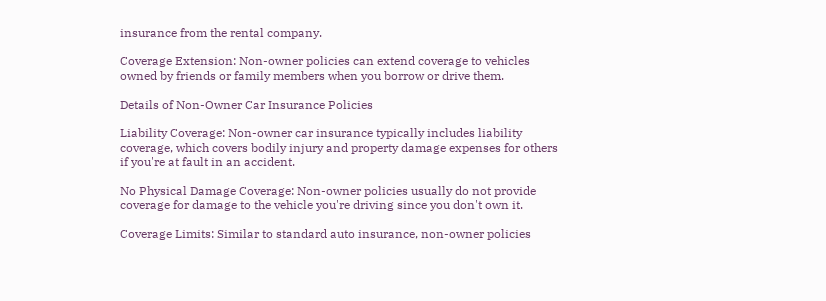insurance from the rental company.

Coverage Extension: Non-owner policies can extend coverage to vehicles owned by friends or family members when you borrow or drive them.

Details of Non-Owner Car Insurance Policies

Liability Coverage: Non-owner car insurance typically includes liability coverage, which covers bodily injury and property damage expenses for others if you're at fault in an accident.

No Physical Damage Coverage: Non-owner policies usually do not provide coverage for damage to the vehicle you're driving since you don't own it.

Coverage Limits: Similar to standard auto insurance, non-owner policies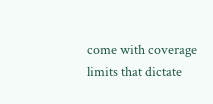come with coverage limits that dictate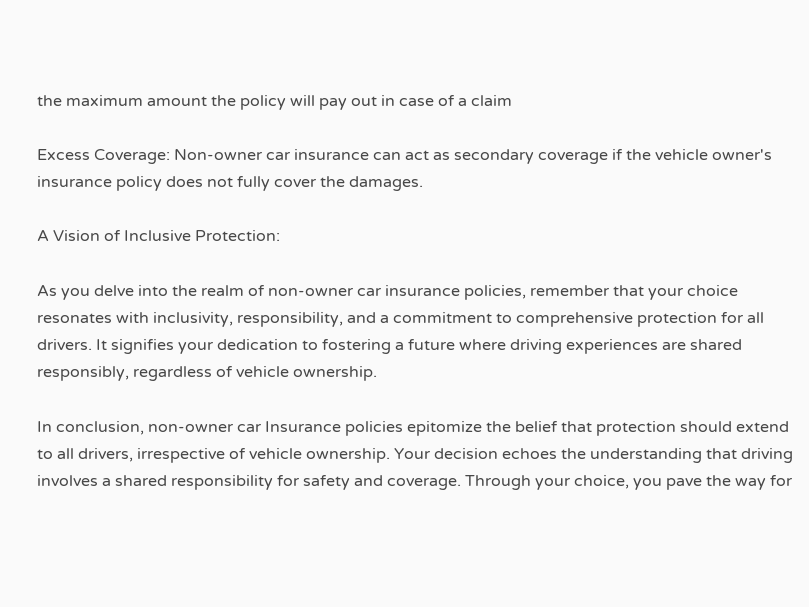the maximum amount the policy will pay out in case of a claim

Excess Coverage: Non-owner car insurance can act as secondary coverage if the vehicle owner's insurance policy does not fully cover the damages.

A Vision of Inclusive Protection:

As you delve into the realm of non-owner car insurance policies, remember that your choice resonates with inclusivity, responsibility, and a commitment to comprehensive protection for all drivers. It signifies your dedication to fostering a future where driving experiences are shared responsibly, regardless of vehicle ownership.

In conclusion, non-owner car Insurance policies epitomize the belief that protection should extend to all drivers, irrespective of vehicle ownership. Your decision echoes the understanding that driving involves a shared responsibility for safety and coverage. Through your choice, you pave the way for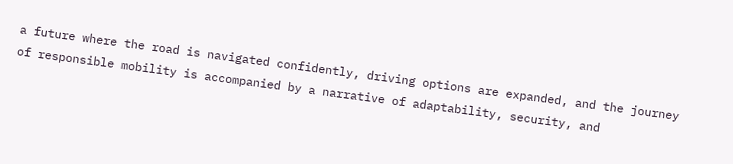a future where the road is navigated confidently, driving options are expanded, and the journey of responsible mobility is accompanied by a narrative of adaptability, security, and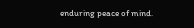enduring peace of mind.